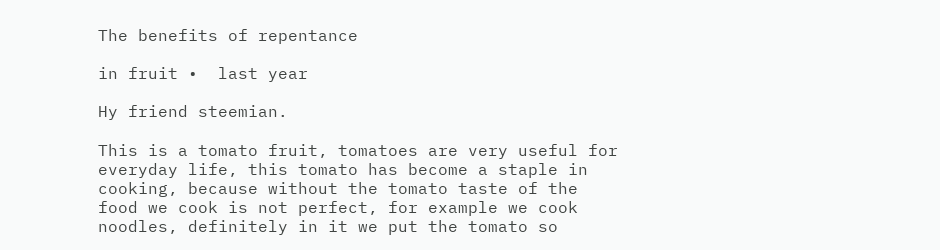The benefits of repentance

in fruit •  last year

Hy friend steemian.

This is a tomato fruit, tomatoes are very useful for everyday life, this tomato has become a staple in cooking, because without the tomato taste of the food we cook is not perfect, for example we cook noodles, definitely in it we put the tomato so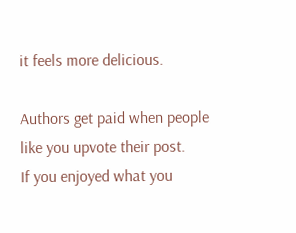it feels more delicious.

Authors get paid when people like you upvote their post.
If you enjoyed what you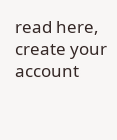read here, create your account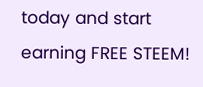today and start earning FREE STEEM!